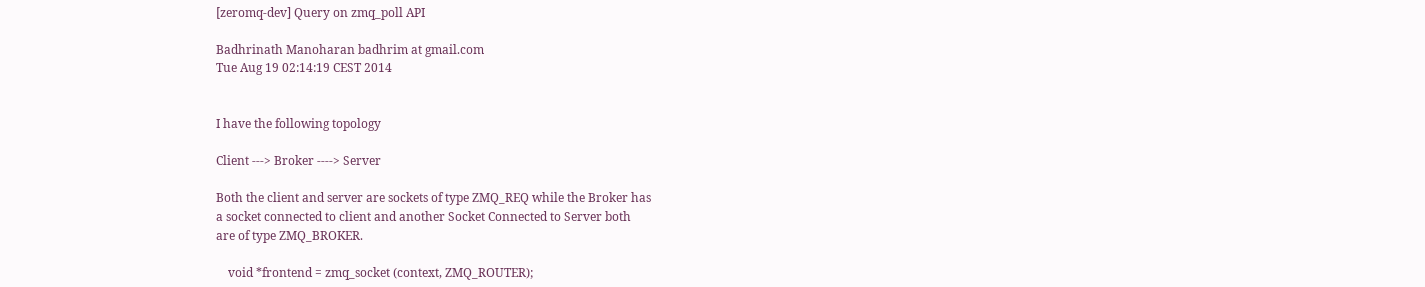[zeromq-dev] Query on zmq_poll API

Badhrinath Manoharan badhrim at gmail.com
Tue Aug 19 02:14:19 CEST 2014


I have the following topology

Client ---> Broker ----> Server

Both the client and server are sockets of type ZMQ_REQ while the Broker has
a socket connected to client and another Socket Connected to Server both
are of type ZMQ_BROKER.

    void *frontend = zmq_socket (context, ZMQ_ROUTER);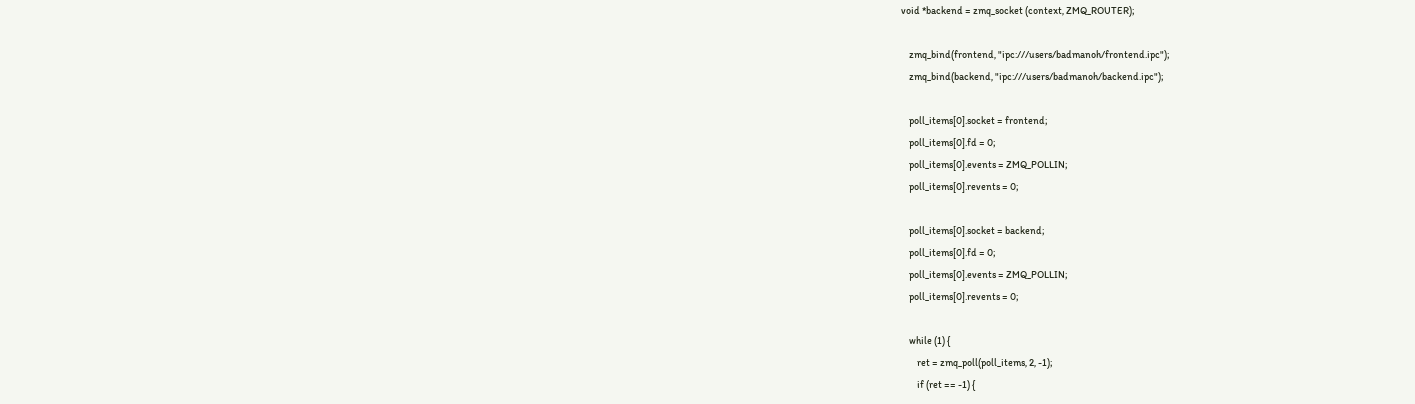void *backend = zmq_socket (context, ZMQ_ROUTER);

    zmq_bind(frontend, "ipc:///users/badmanoh/frontend.ipc");
    zmq_bind(backend, "ipc:///users/badmanoh/backend.ipc");

    poll_items[0].socket = frontend;
    poll_items[0].fd = 0;
    poll_items[0].events = ZMQ_POLLIN;
    poll_items[0].revents = 0;

    poll_items[0].socket = backend;
    poll_items[0].fd = 0;
    poll_items[0].events = ZMQ_POLLIN;
    poll_items[0].revents = 0;

    while (1) {
        ret = zmq_poll(poll_items, 2, -1);
        if (ret == -1) {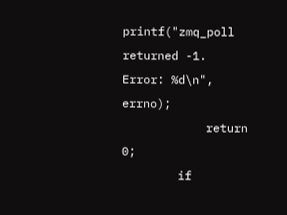printf("zmq_poll returned -1. Error: %d\n", errno);
            return 0;
        if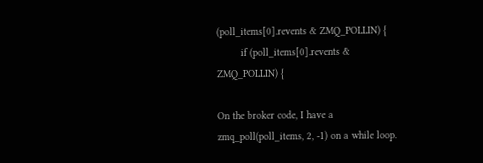(poll_items[0].revents & ZMQ_POLLIN) {
        if (poll_items[0].revents & ZMQ_POLLIN) {

On the broker code, I have a zmq_poll(poll_items, 2, -1) on a while loop.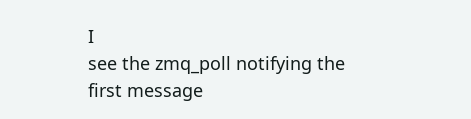I
see the zmq_poll notifying the first message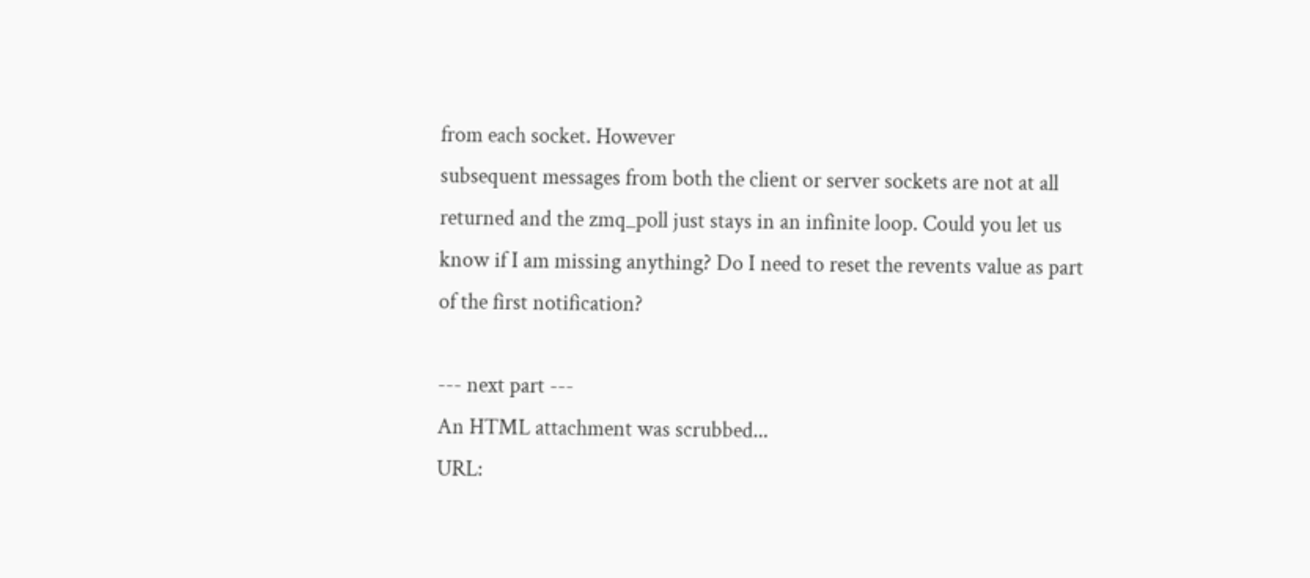from each socket. However
subsequent messages from both the client or server sockets are not at all
returned and the zmq_poll just stays in an infinite loop. Could you let us
know if I am missing anything? Do I need to reset the revents value as part
of the first notification?

--- next part ---
An HTML attachment was scrubbed...
URL: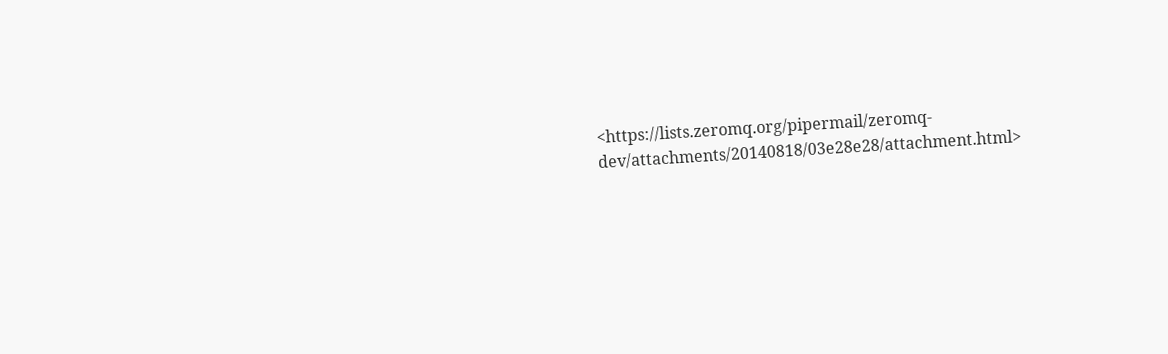<https://lists.zeromq.org/pipermail/zeromq-dev/attachments/20140818/03e28e28/attachment.html>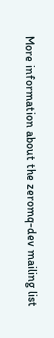More information about the zeromq-dev mailing list